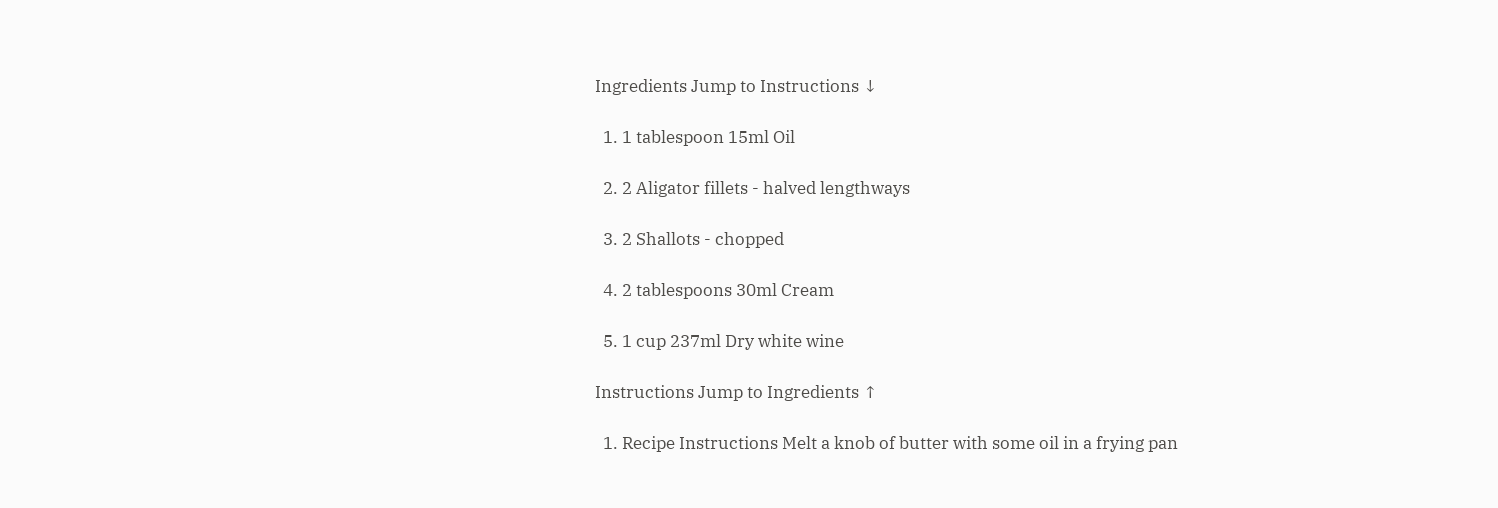Ingredients Jump to Instructions ↓

  1. 1 tablespoon 15ml Oil

  2. 2 Aligator fillets - halved lengthways

  3. 2 Shallots - chopped

  4. 2 tablespoons 30ml Cream

  5. 1 cup 237ml Dry white wine

Instructions Jump to Ingredients ↑

  1. Recipe Instructions Melt a knob of butter with some oil in a frying pan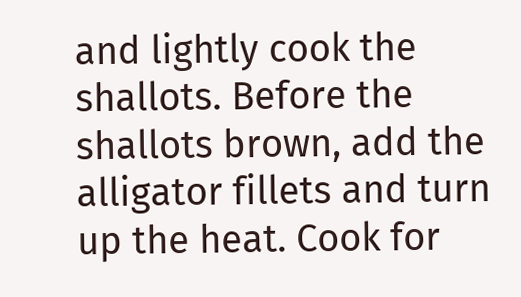and lightly cook the shallots. Before the shallots brown, add the alligator fillets and turn up the heat. Cook for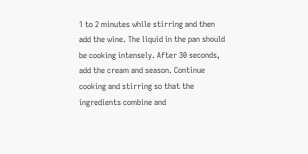1 to 2 minutes while stirring and then add the wine. The liquid in the pan should be cooking intensely. After 30 seconds, add the cream and season. Continue cooking and stirring so that the ingredients combine and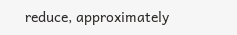reduce, approximately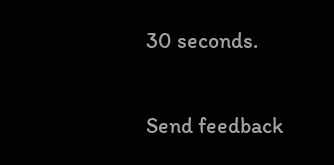30 seconds.


Send feedback